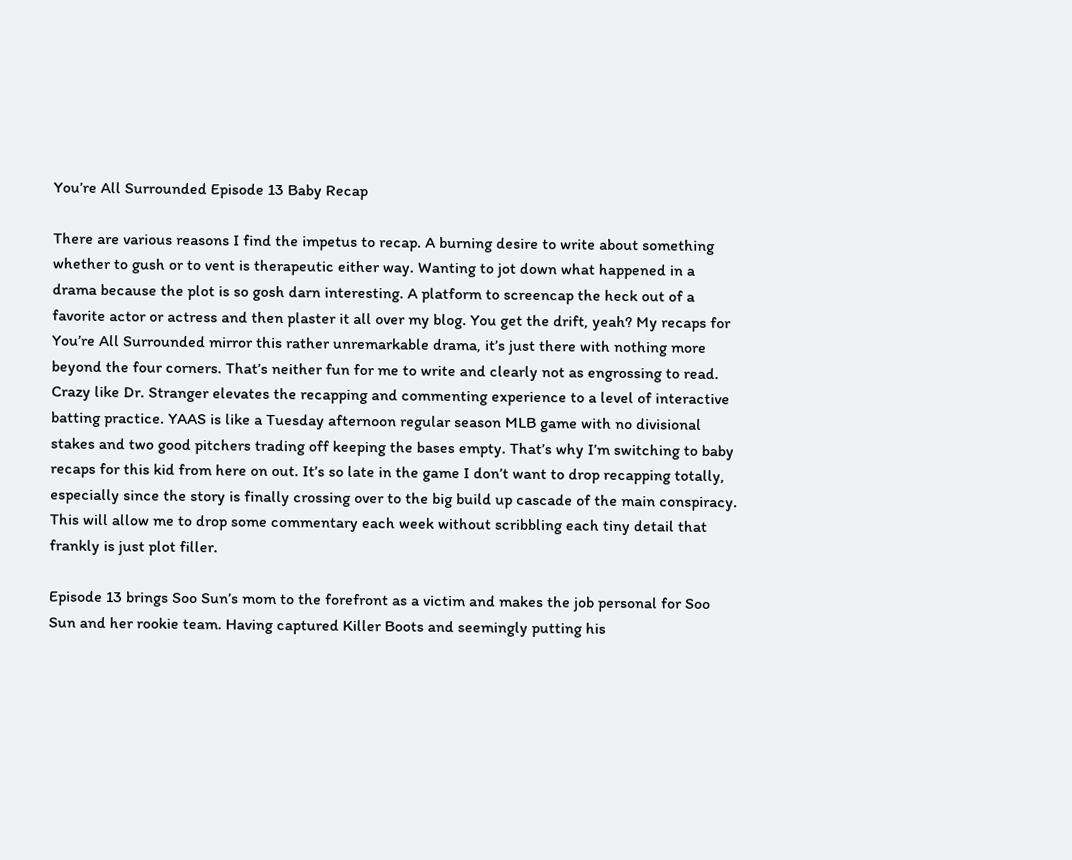You’re All Surrounded Episode 13 Baby Recap

There are various reasons I find the impetus to recap. A burning desire to write about something whether to gush or to vent is therapeutic either way. Wanting to jot down what happened in a drama because the plot is so gosh darn interesting. A platform to screencap the heck out of a favorite actor or actress and then plaster it all over my blog. You get the drift, yeah? My recaps for You’re All Surrounded mirror this rather unremarkable drama, it’s just there with nothing more beyond the four corners. That’s neither fun for me to write and clearly not as engrossing to read. Crazy like Dr. Stranger elevates the recapping and commenting experience to a level of interactive batting practice. YAAS is like a Tuesday afternoon regular season MLB game with no divisional stakes and two good pitchers trading off keeping the bases empty. That’s why I’m switching to baby recaps for this kid from here on out. It’s so late in the game I don’t want to drop recapping totally, especially since the story is finally crossing over to the big build up cascade of the main conspiracy. This will allow me to drop some commentary each week without scribbling each tiny detail that frankly is just plot filler.

Episode 13 brings Soo Sun’s mom to the forefront as a victim and makes the job personal for Soo Sun and her rookie team. Having captured Killer Boots and seemingly putting his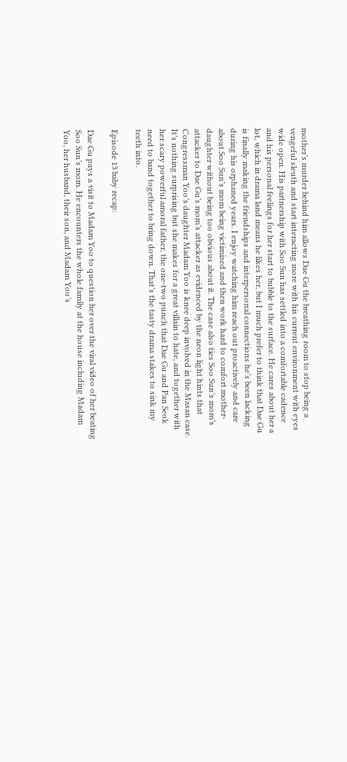mother’s murder behind him allows Dae Gu the breathing room to stop being a vengeful sleuth and start interacting more with his current environment with eyes wide open. His partnership with Soo Sun has settled into a comfortable cadence and his personal feelings for her start to bubble to the surface. He cares about her a lot, which in drama land means he likes her, but I much prefer to think that Dae Gu is finally making the friendships and interpersonal connections he’s been lacking during his orphaned years. I enjoy watching him reach out proactively and care about Soo Sun’s mom being victimized and then work hard to comfort mother-daughter without being too obvious about it. The case also ties Soo Sun’s mom’s attacker to Dae Gu’s mom’s attacker as evidenced by the neon light hints that Congressman Yoo’s daughter Madam Yoo is knee deep involved in the Masan case. It’s nothing surprising but she makes for a great villain to hate, and together with her scary powerful amoral father, the one-two punch that Dae Gu and Pan Seok need to band together to bring down. That’s the tasty drama stakes to sink my teeth into.

Episode 13 baby recap:

Dae Gu pays a visit to Madam Yoo to question her over the viral video of her beating Soo Sun’s mom. He encounters the whole family at the house including Madam Yoo, her husband, their son, and Madam Yoo’s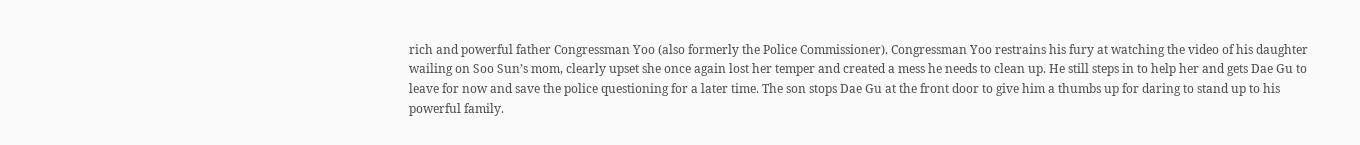rich and powerful father Congressman Yoo (also formerly the Police Commissioner). Congressman Yoo restrains his fury at watching the video of his daughter wailing on Soo Sun’s mom, clearly upset she once again lost her temper and created a mess he needs to clean up. He still steps in to help her and gets Dae Gu to leave for now and save the police questioning for a later time. The son stops Dae Gu at the front door to give him a thumbs up for daring to stand up to his powerful family.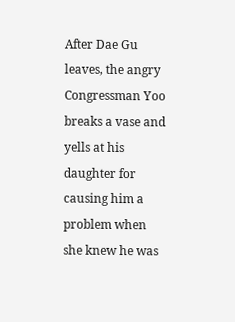After Dae Gu leaves, the angry Congressman Yoo breaks a vase and yells at his daughter for causing him a problem when she knew he was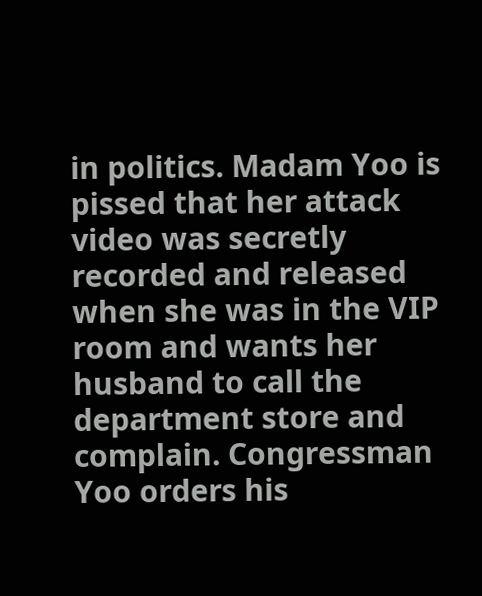in politics. Madam Yoo is pissed that her attack video was secretly recorded and released when she was in the VIP room and wants her husband to call the department store and complain. Congressman Yoo orders his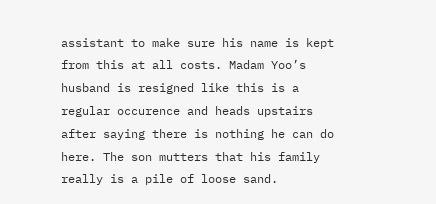assistant to make sure his name is kept from this at all costs. Madam Yoo’s husband is resigned like this is a regular occurence and heads upstairs after saying there is nothing he can do here. The son mutters that his family really is a pile of loose sand.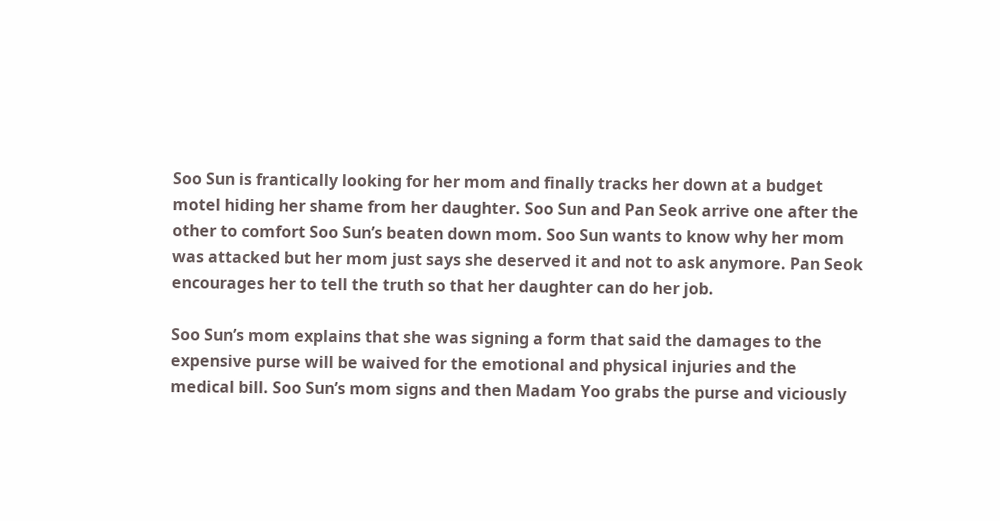Soo Sun is frantically looking for her mom and finally tracks her down at a budget motel hiding her shame from her daughter. Soo Sun and Pan Seok arrive one after the other to comfort Soo Sun’s beaten down mom. Soo Sun wants to know why her mom was attacked but her mom just says she deserved it and not to ask anymore. Pan Seok encourages her to tell the truth so that her daughter can do her job.

Soo Sun’s mom explains that she was signing a form that said the damages to the expensive purse will be waived for the emotional and physical injuries and the medical bill. Soo Sun’s mom signs and then Madam Yoo grabs the purse and viciously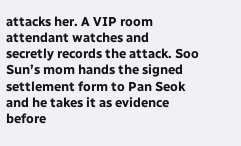attacks her. A VIP room attendant watches and secretly records the attack. Soo Sun’s mom hands the signed settlement form to Pan Seok and he takes it as evidence before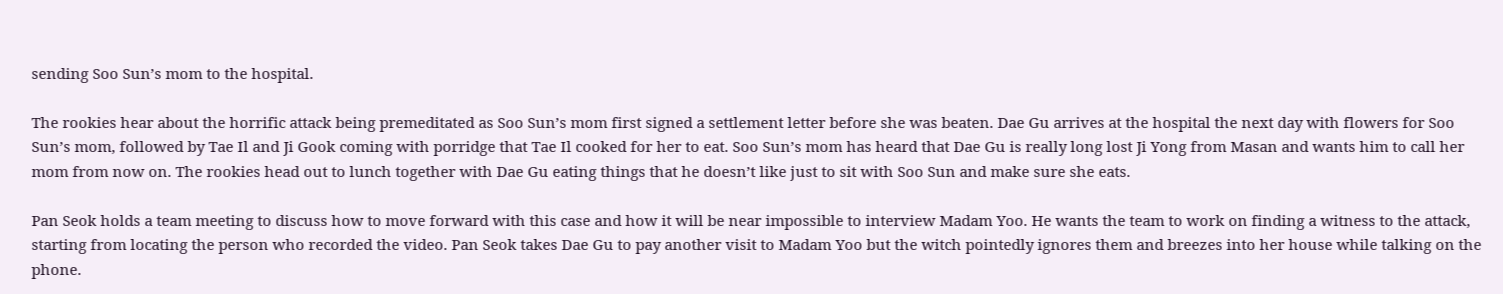sending Soo Sun’s mom to the hospital.

The rookies hear about the horrific attack being premeditated as Soo Sun’s mom first signed a settlement letter before she was beaten. Dae Gu arrives at the hospital the next day with flowers for Soo Sun’s mom, followed by Tae Il and Ji Gook coming with porridge that Tae Il cooked for her to eat. Soo Sun’s mom has heard that Dae Gu is really long lost Ji Yong from Masan and wants him to call her mom from now on. The rookies head out to lunch together with Dae Gu eating things that he doesn’t like just to sit with Soo Sun and make sure she eats.

Pan Seok holds a team meeting to discuss how to move forward with this case and how it will be near impossible to interview Madam Yoo. He wants the team to work on finding a witness to the attack, starting from locating the person who recorded the video. Pan Seok takes Dae Gu to pay another visit to Madam Yoo but the witch pointedly ignores them and breezes into her house while talking on the phone.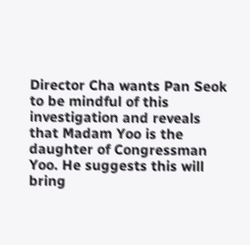Director Cha wants Pan Seok to be mindful of this investigation and reveals that Madam Yoo is the daughter of Congressman Yoo. He suggests this will bring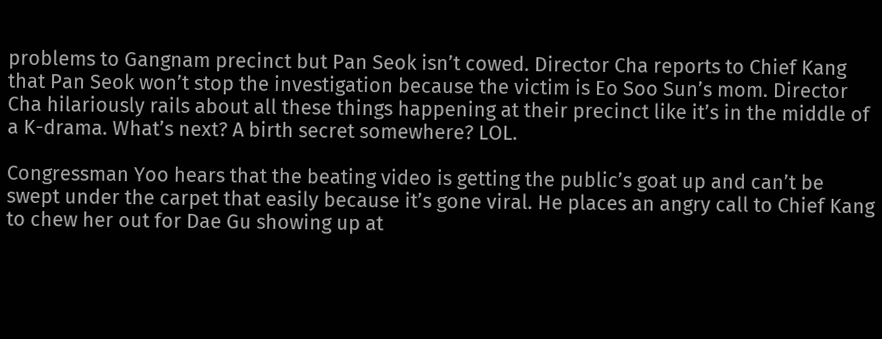problems to Gangnam precinct but Pan Seok isn’t cowed. Director Cha reports to Chief Kang that Pan Seok won’t stop the investigation because the victim is Eo Soo Sun’s mom. Director Cha hilariously rails about all these things happening at their precinct like it’s in the middle of a K-drama. What’s next? A birth secret somewhere? LOL.

Congressman Yoo hears that the beating video is getting the public’s goat up and can’t be swept under the carpet that easily because it’s gone viral. He places an angry call to Chief Kang to chew her out for Dae Gu showing up at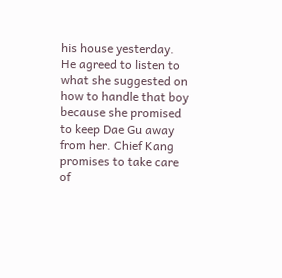his house yesterday. He agreed to listen to what she suggested on how to handle that boy because she promised to keep Dae Gu away from her. Chief Kang promises to take care of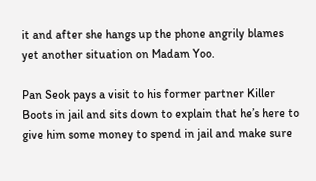it and after she hangs up the phone angrily blames yet another situation on Madam Yoo.

Pan Seok pays a visit to his former partner Killer Boots in jail and sits down to explain that he’s here to give him some money to spend in jail and make sure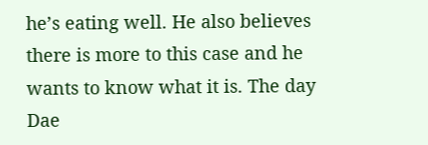he’s eating well. He also believes there is more to this case and he wants to know what it is. The day Dae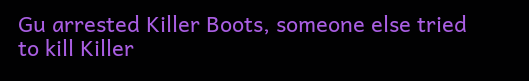Gu arrested Killer Boots, someone else tried to kill Killer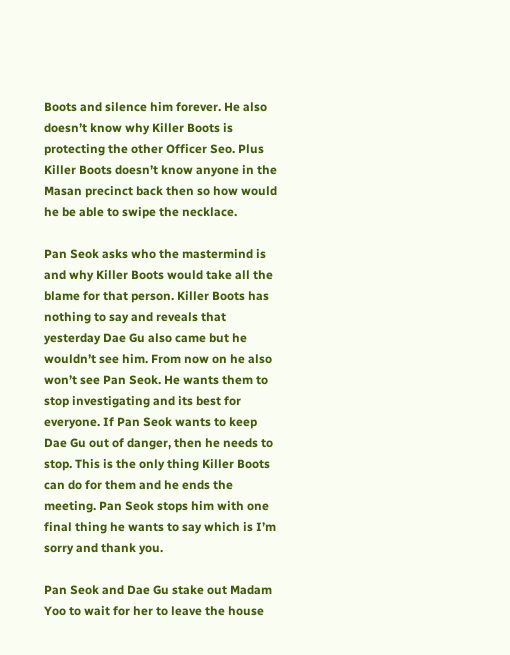Boots and silence him forever. He also doesn’t know why Killer Boots is protecting the other Officer Seo. Plus Killer Boots doesn’t know anyone in the Masan precinct back then so how would he be able to swipe the necklace.

Pan Seok asks who the mastermind is and why Killer Boots would take all the blame for that person. Killer Boots has nothing to say and reveals that yesterday Dae Gu also came but he wouldn’t see him. From now on he also won’t see Pan Seok. He wants them to stop investigating and its best for everyone. If Pan Seok wants to keep Dae Gu out of danger, then he needs to stop. This is the only thing Killer Boots can do for them and he ends the meeting. Pan Seok stops him with one final thing he wants to say which is I’m sorry and thank you.

Pan Seok and Dae Gu stake out Madam Yoo to wait for her to leave the house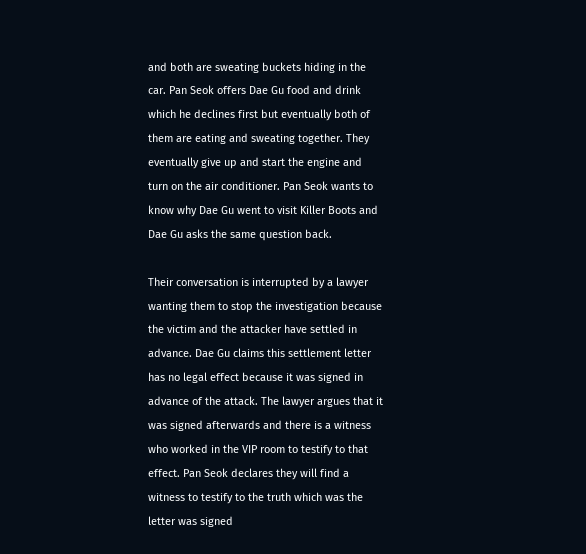and both are sweating buckets hiding in the car. Pan Seok offers Dae Gu food and drink which he declines first but eventually both of them are eating and sweating together. They eventually give up and start the engine and turn on the air conditioner. Pan Seok wants to know why Dae Gu went to visit Killer Boots and Dae Gu asks the same question back.

Their conversation is interrupted by a lawyer wanting them to stop the investigation because the victim and the attacker have settled in advance. Dae Gu claims this settlement letter has no legal effect because it was signed in advance of the attack. The lawyer argues that it was signed afterwards and there is a witness who worked in the VIP room to testify to that effect. Pan Seok declares they will find a witness to testify to the truth which was the letter was signed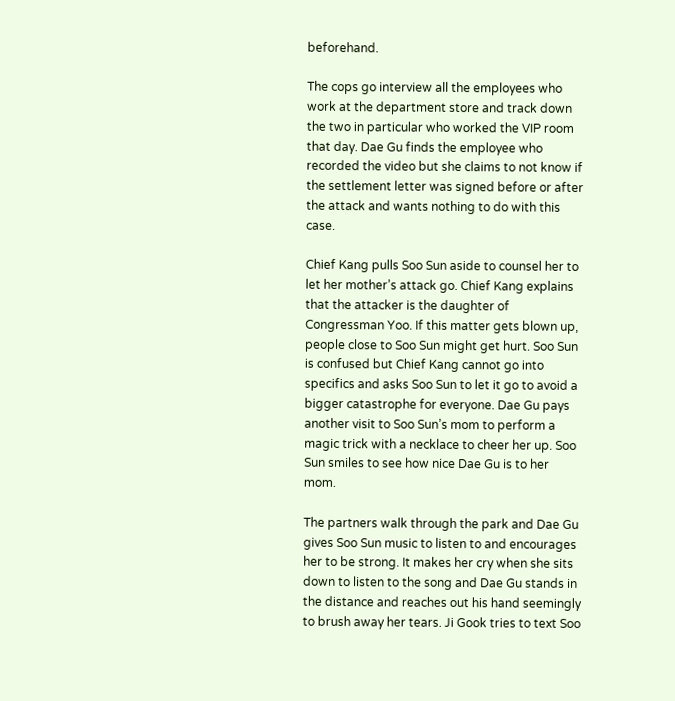beforehand.

The cops go interview all the employees who work at the department store and track down the two in particular who worked the VIP room that day. Dae Gu finds the employee who recorded the video but she claims to not know if the settlement letter was signed before or after the attack and wants nothing to do with this case.

Chief Kang pulls Soo Sun aside to counsel her to let her mother’s attack go. Chief Kang explains that the attacker is the daughter of Congressman Yoo. If this matter gets blown up, people close to Soo Sun might get hurt. Soo Sun is confused but Chief Kang cannot go into specifics and asks Soo Sun to let it go to avoid a bigger catastrophe for everyone. Dae Gu pays another visit to Soo Sun’s mom to perform a magic trick with a necklace to cheer her up. Soo Sun smiles to see how nice Dae Gu is to her mom.

The partners walk through the park and Dae Gu gives Soo Sun music to listen to and encourages her to be strong. It makes her cry when she sits down to listen to the song and Dae Gu stands in the distance and reaches out his hand seemingly to brush away her tears. Ji Gook tries to text Soo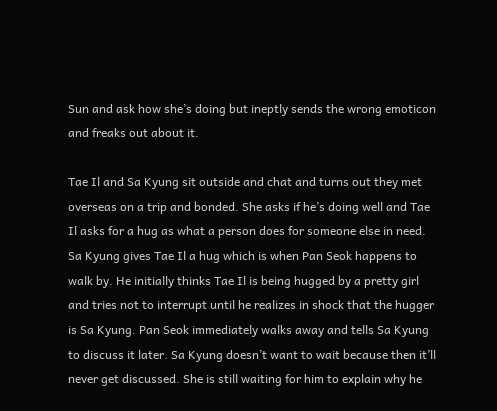Sun and ask how she’s doing but ineptly sends the wrong emoticon and freaks out about it.

Tae Il and Sa Kyung sit outside and chat and turns out they met overseas on a trip and bonded. She asks if he’s doing well and Tae Il asks for a hug as what a person does for someone else in need. Sa Kyung gives Tae Il a hug which is when Pan Seok happens to walk by. He initially thinks Tae Il is being hugged by a pretty girl and tries not to interrupt until he realizes in shock that the hugger is Sa Kyung. Pan Seok immediately walks away and tells Sa Kyung to discuss it later. Sa Kyung doesn’t want to wait because then it’ll never get discussed. She is still waiting for him to explain why he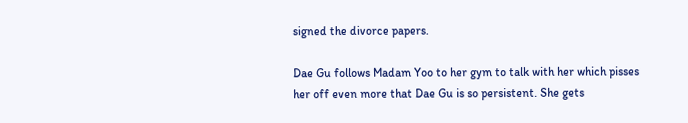signed the divorce papers.

Dae Gu follows Madam Yoo to her gym to talk with her which pisses her off even more that Dae Gu is so persistent. She gets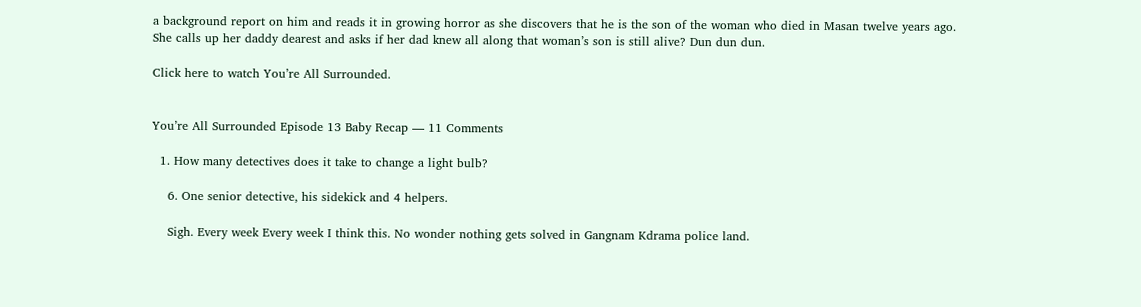a background report on him and reads it in growing horror as she discovers that he is the son of the woman who died in Masan twelve years ago. She calls up her daddy dearest and asks if her dad knew all along that woman’s son is still alive? Dun dun dun.

Click here to watch You’re All Surrounded.


You’re All Surrounded Episode 13 Baby Recap — 11 Comments

  1. How many detectives does it take to change a light bulb?

    6. One senior detective, his sidekick and 4 helpers.

    Sigh. Every week Every week I think this. No wonder nothing gets solved in Gangnam Kdrama police land.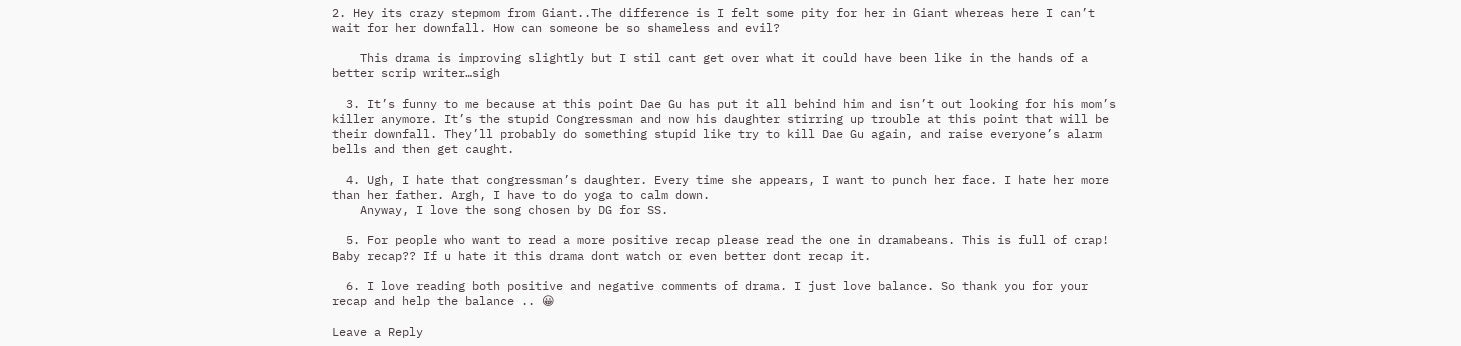2. Hey its crazy stepmom from Giant..The difference is I felt some pity for her in Giant whereas here I can’t wait for her downfall. How can someone be so shameless and evil?

    This drama is improving slightly but I stil cant get over what it could have been like in the hands of a better scrip writer…sigh

  3. It’s funny to me because at this point Dae Gu has put it all behind him and isn’t out looking for his mom’s killer anymore. It’s the stupid Congressman and now his daughter stirring up trouble at this point that will be their downfall. They’ll probably do something stupid like try to kill Dae Gu again, and raise everyone’s alarm bells and then get caught.

  4. Ugh, I hate that congressman’s daughter. Every time she appears, I want to punch her face. I hate her more than her father. Argh, I have to do yoga to calm down.
    Anyway, I love the song chosen by DG for SS.

  5. For people who want to read a more positive recap please read the one in dramabeans. This is full of crap! Baby recap?? If u hate it this drama dont watch or even better dont recap it.

  6. I love reading both positive and negative comments of drama. I just love balance. So thank you for your recap and help the balance .. 😀

Leave a Reply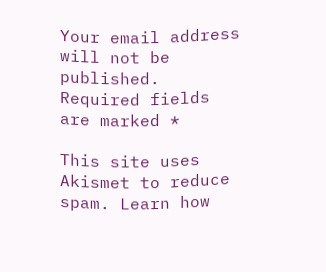Your email address will not be published. Required fields are marked *

This site uses Akismet to reduce spam. Learn how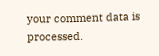your comment data is processed.